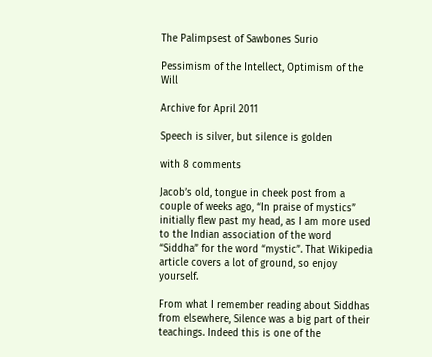The Palimpsest of Sawbones Surio

Pessimism of the Intellect, Optimism of the Will

Archive for April 2011

Speech is silver, but silence is golden

with 8 comments

Jacob’s old, tongue in cheek post from a couple of weeks ago, “In praise of mystics” initially flew past my head, as I am more used to the Indian association of the word “Siddha” for the word “mystic”. That Wikipedia article covers a lot of ground, so enjoy yourself.

From what I remember reading about Siddhas from elsewhere, Silence was a big part of their teachings. Indeed this is one of the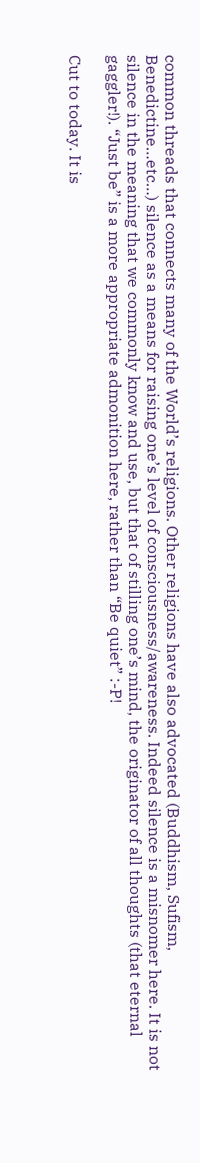common threads that connects many of the World’s religions. Other religions have also advocated (Buddhism, Sufism, Benedictine…etc…) silence as a means for raising one’s level of consciousness/awareness. Indeed silence is a misnomer here. It is not silence in the meaning that we commonly know and use, but that of stilling one’s mind, the originator of all thoughts (that eternal gaggler!). “Just be” is a more appropriate admonition here, rather than “Be quiet” :-P!

Cut to today. It is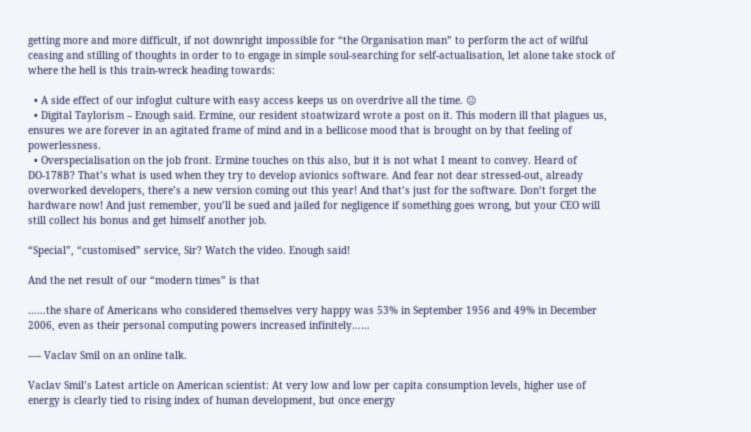getting more and more difficult, if not downright impossible for “the Organisation man” to perform the act of wilful ceasing and stilling of thoughts in order to to engage in simple soul-searching for self-actualisation, let alone take stock of where the hell is this train-wreck heading towards:

  • A side effect of our infoglut culture with easy access keeps us on overdrive all the time. 😐
  • Digital Taylorism – Enough said. Ermine, our resident stoatwizard wrote a post on it. This modern ill that plagues us, ensures we are forever in an agitated frame of mind and in a bellicose mood that is brought on by that feeling of powerlessness.
  • Overspecialisation on the job front. Ermine touches on this also, but it is not what I meant to convey. Heard of DO-178B? That’s what is used when they try to develop avionics software. And fear not dear stressed-out, already overworked developers, there’s a new version coming out this year! And that’s just for the software. Don’t forget the hardware now! And just remember, you’ll be sued and jailed for negligence if something goes wrong, but your CEO will still collect his bonus and get himself another job.

“Special”, “customised” service, Sir? Watch the video. Enough said!

And the net result of our “modern times” is that

……the share of Americans who considered themselves very happy was 53% in September 1956 and 49% in December 2006, even as their personal computing powers increased infinitely……

—- Vaclav Smil on an online talk.

Vaclav Smil’s Latest article on American scientist: At very low and low per capita consumption levels, higher use of energy is clearly tied to rising index of human development, but once energy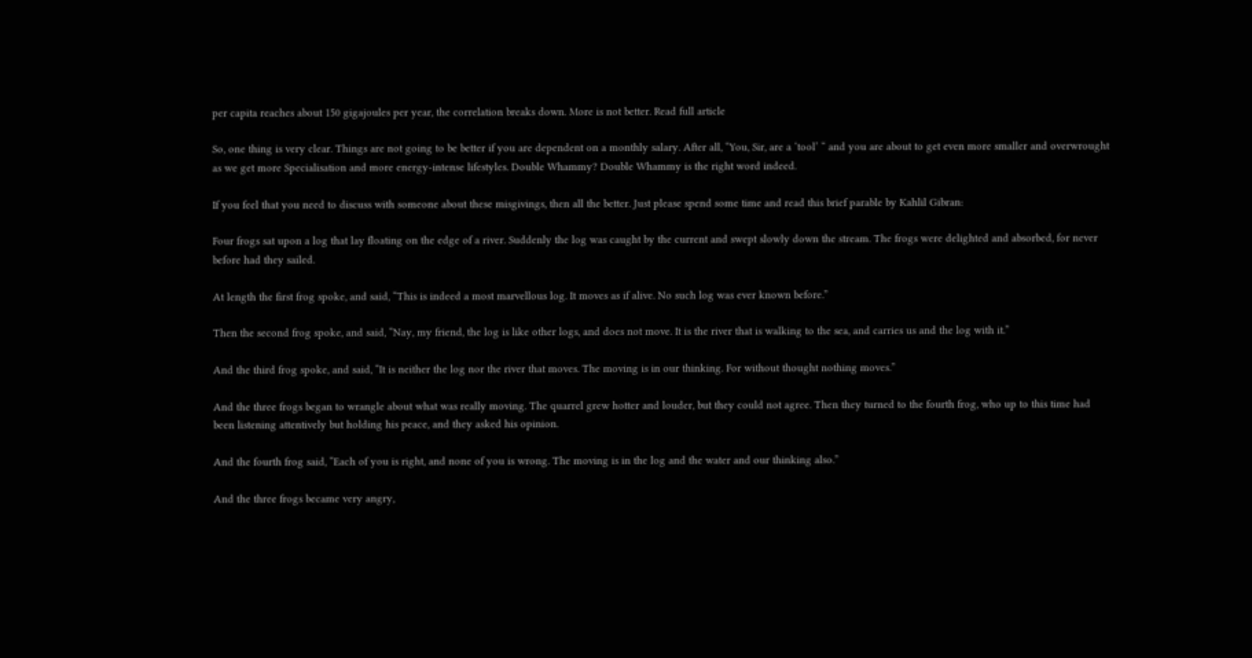per capita reaches about 150 gigajoules per year, the correlation breaks down. More is not better. Read full article

So, one thing is very clear. Things are not going to be better if you are dependent on a monthly salary. After all, “You, Sir, are a ‘tool’ “ and you are about to get even more smaller and overwrought as we get more Specialisation and more energy-intense lifestyles. Double Whammy? Double Whammy is the right word indeed.

If you feel that you need to discuss with someone about these misgivings, then all the better. Just please spend some time and read this brief parable by Kahlil Gibran:

Four frogs sat upon a log that lay floating on the edge of a river. Suddenly the log was caught by the current and swept slowly down the stream. The frogs were delighted and absorbed, for never before had they sailed.

At length the first frog spoke, and said, “This is indeed a most marvellous log. It moves as if alive. No such log was ever known before.”

Then the second frog spoke, and said, “Nay, my friend, the log is like other logs, and does not move. It is the river that is walking to the sea, and carries us and the log with it.”

And the third frog spoke, and said, “It is neither the log nor the river that moves. The moving is in our thinking. For without thought nothing moves.”

And the three frogs began to wrangle about what was really moving. The quarrel grew hotter and louder, but they could not agree. Then they turned to the fourth frog, who up to this time had been listening attentively but holding his peace, and they asked his opinion.

And the fourth frog said, “Each of you is right, and none of you is wrong. The moving is in the log and the water and our thinking also.”

And the three frogs became very angry,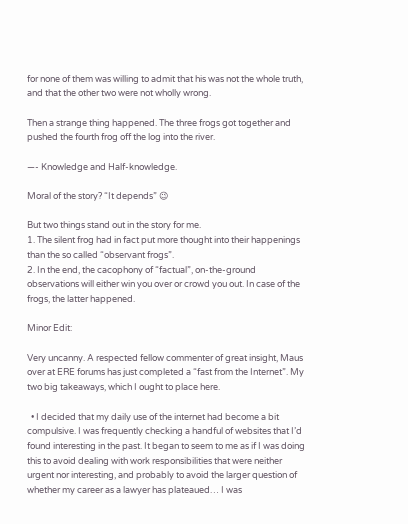for none of them was willing to admit that his was not the whole truth, and that the other two were not wholly wrong.

Then a strange thing happened. The three frogs got together and pushed the fourth frog off the log into the river.

—- Knowledge and Half-knowledge.

Moral of the story? “It depends” 😉

But two things stand out in the story for me.
1. The silent frog had in fact put more thought into their happenings than the so called “observant frogs”.
2. In the end, the cacophony of “factual”, on-the-ground observations will either win you over or crowd you out. In case of the frogs, the latter happened.

Minor Edit:

Very uncanny. A respected fellow commenter of great insight, Maus over at ERE forums has just completed a “fast from the Internet”. My two big takeaways, which I ought to place here.

  • I decided that my daily use of the internet had become a bit compulsive. I was frequently checking a handful of websites that I’d found interesting in the past. It began to seem to me as if I was doing this to avoid dealing with work responsibilities that were neither urgent nor interesting, and probably to avoid the larger question of whether my career as a lawyer has plateaued… I was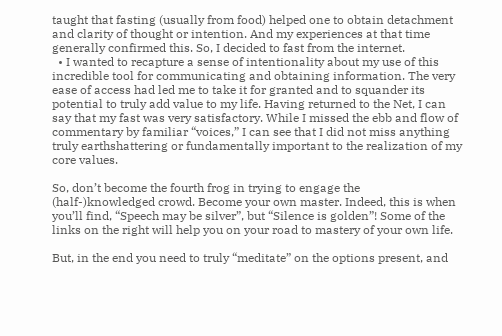taught that fasting (usually from food) helped one to obtain detachment and clarity of thought or intention. And my experiences at that time generally confirmed this. So, I decided to fast from the internet.
  • I wanted to recapture a sense of intentionality about my use of this incredible tool for communicating and obtaining information. The very ease of access had led me to take it for granted and to squander its potential to truly add value to my life. Having returned to the Net, I can say that my fast was very satisfactory. While I missed the ebb and flow of commentary by familiar “voices,” I can see that I did not miss anything truly earthshattering or fundamentally important to the realization of my core values.

So, don’t become the fourth frog in trying to engage the (half-)knowledged crowd. Become your own master. Indeed, this is when you’ll find, “Speech may be silver”, but “Silence is golden”! Some of the links on the right will help you on your road to mastery of your own life.

But, in the end you need to truly “meditate” on the options present, and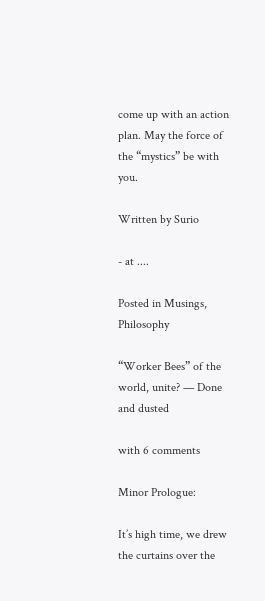come up with an action plan. May the force of the “mystics” be with you.

Written by Surio

- at ....

Posted in Musings, Philosophy

“Worker Bees” of the world, unite? — Done and dusted

with 6 comments

Minor Prologue:

It’s high time, we drew the curtains over the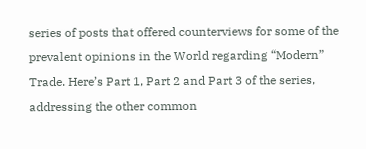series of posts that offered counterviews for some of the prevalent opinions in the World regarding “Modern” Trade. Here’s Part 1, Part 2 and Part 3 of the series, addressing the other common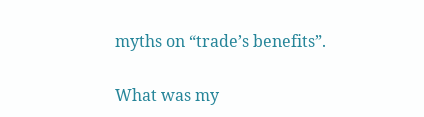myths on “trade’s benefits”.

What was my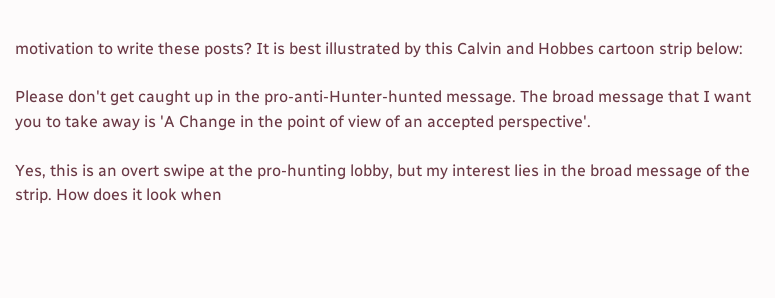motivation to write these posts? It is best illustrated by this Calvin and Hobbes cartoon strip below:

Please don't get caught up in the pro-anti-Hunter-hunted message. The broad message that I want you to take away is 'A Change in the point of view of an accepted perspective'.

Yes, this is an overt swipe at the pro-hunting lobby, but my interest lies in the broad message of the strip. How does it look when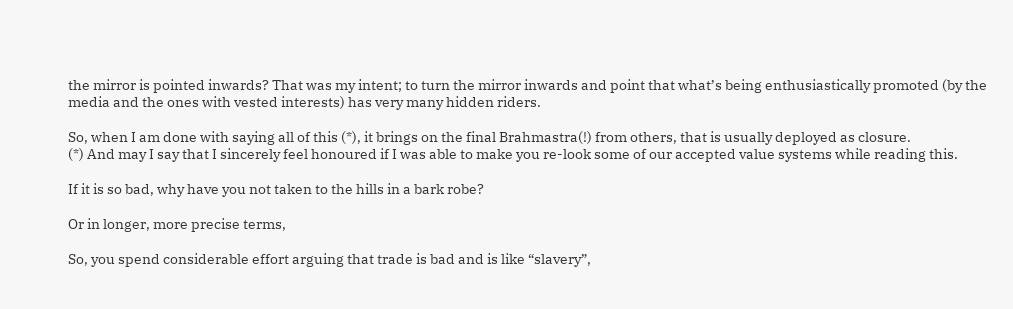the mirror is pointed inwards? That was my intent; to turn the mirror inwards and point that what’s being enthusiastically promoted (by the media and the ones with vested interests) has very many hidden riders.

So, when I am done with saying all of this (*), it brings on the final Brahmastra(!) from others, that is usually deployed as closure.
(*) And may I say that I sincerely feel honoured if I was able to make you re-look some of our accepted value systems while reading this.

If it is so bad, why have you not taken to the hills in a bark robe?

Or in longer, more precise terms,

So, you spend considerable effort arguing that trade is bad and is like “slavery”,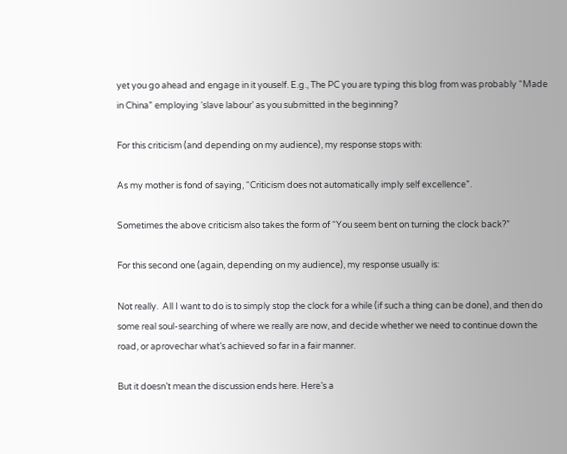yet you go ahead and engage in it youself. E.g., The PC you are typing this blog from was probably “Made in China” employing ‘slave labour’ as you submitted in the beginning?

For this criticism (and depending on my audience), my response stops with:

As my mother is fond of saying, “Criticism does not automatically imply self excellence”.

Sometimes the above criticism also takes the form of “You seem bent on turning the clock back?”

For this second one (again, depending on my audience), my response usually is:

Not really.  All I want to do is to simply stop the clock for a while (if such a thing can be done), and then do some real soul-searching of where we really are now, and decide whether we need to continue down the road, or aprovechar what’s achieved so far in a fair manner.

But it doesn’t mean the discussion ends here. Here’s a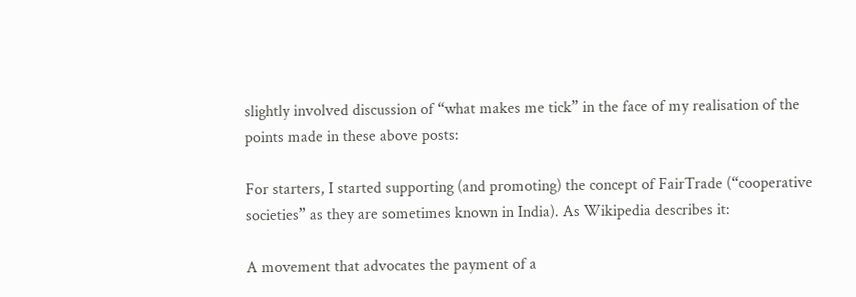slightly involved discussion of “what makes me tick” in the face of my realisation of the points made in these above posts:

For starters, I started supporting (and promoting) the concept of FairTrade (“cooperative societies” as they are sometimes known in India). As Wikipedia describes it:

A movement that advocates the payment of a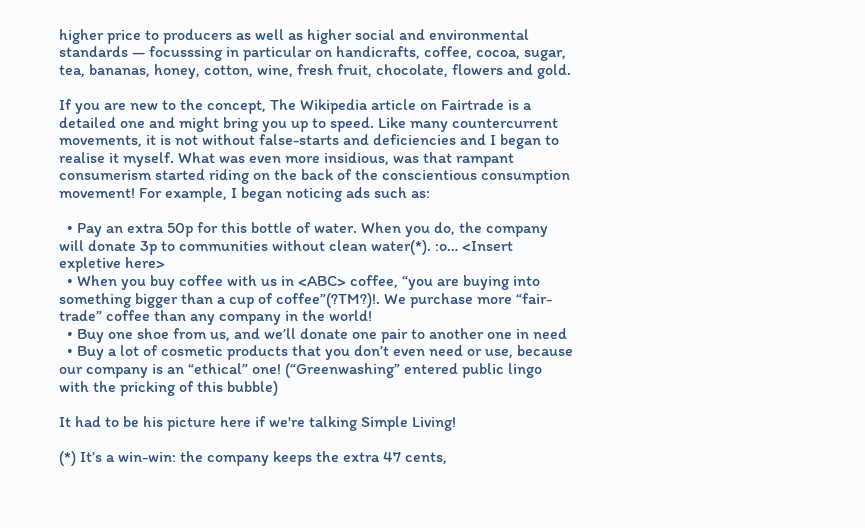higher price to producers as well as higher social and environmental standards — focusssing in particular on handicrafts, coffee, cocoa, sugar, tea, bananas, honey, cotton, wine, fresh fruit, chocolate, flowers and gold.

If you are new to the concept, The Wikipedia article on Fairtrade is a detailed one and might bring you up to speed. Like many countercurrent movements, it is not without false-starts and deficiencies and I began to realise it myself. What was even more insidious, was that rampant consumerism started riding on the back of the conscientious consumption movement! For example, I began noticing ads such as:

  • Pay an extra 50p for this bottle of water. When you do, the company will donate 3p to communities without clean water(*). :o… <Insert expletive here>
  • When you buy coffee with us in <ABC> coffee, “you are buying into something bigger than a cup of coffee”(?TM?)!. We purchase more “fair-trade” coffee than any company in the world!
  • Buy one shoe from us, and we’ll donate one pair to another one in need
  • Buy a lot of cosmetic products that you don’t even need or use, because our company is an “ethical” one! (“Greenwashing” entered public lingo with the pricking of this bubble)

It had to be his picture here if we're talking Simple Living!

(*) It’s a win-win: the company keeps the extra 47 cents,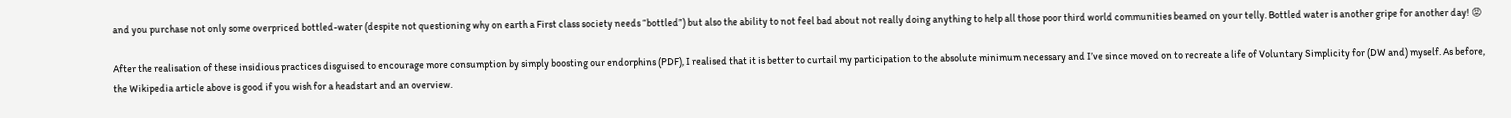and you purchase not only some overpriced bottled-water (despite not questioning why on earth a First class society needs “bottled”) but also the ability to not feel bad about not really doing anything to help all those poor third world communities beamed on your telly. Bottled water is another gripe for another day! 😡

After the realisation of these insidious practices disguised to encourage more consumption by simply boosting our endorphins (PDF), I realised that it is better to curtail my participation to the absolute minimum necessary and I’ve since moved on to recreate a life of Voluntary Simplicity for (DW and) myself. As before, the Wikipedia article above is good if you wish for a headstart and an overview.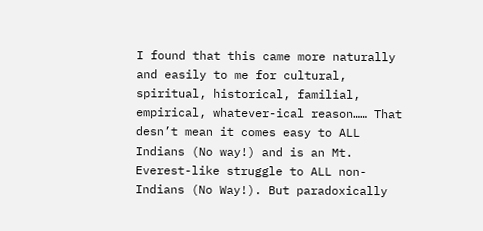I found that this came more naturally and easily to me for cultural, spiritual, historical, familial, empirical, whatever-ical reason…… That desn’t mean it comes easy to ALL Indians (No way!) and is an Mt. Everest-like struggle to ALL non-Indians (No Way!). But paradoxically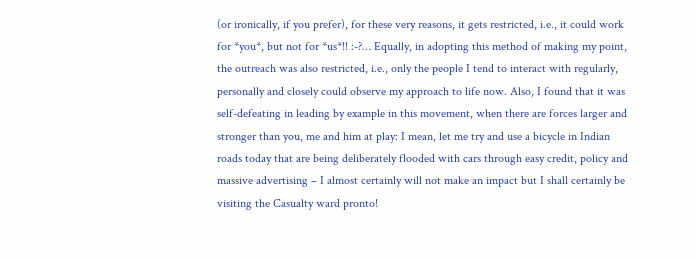(or ironically, if you prefer), for these very reasons, it gets restricted, i.e., it could work for *you*, but not for *us*!! :-?… Equally, in adopting this method of making my point, the outreach was also restricted, i.e., only the people I tend to interact with regularly, personally and closely could observe my approach to life now. Also, I found that it was self-defeating in leading by example in this movement, when there are forces larger and stronger than you, me and him at play: I mean, let me try and use a bicycle in Indian roads today that are being deliberately flooded with cars through easy credit, policy and massive advertising – I almost certainly will not make an impact but I shall certainly be visiting the Casualty ward pronto!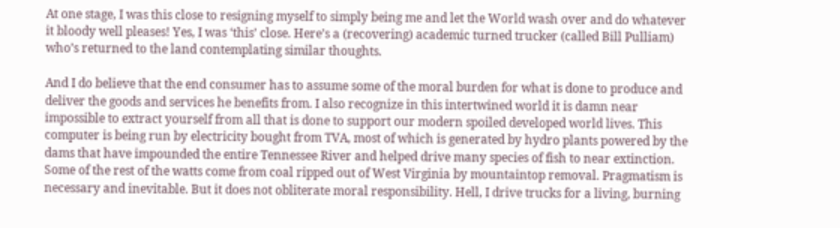At one stage, I was this close to resigning myself to simply being me and let the World wash over and do whatever it bloody well pleases! Yes, I was ‘this’ close. Here’s a (recovering) academic turned trucker (called Bill Pulliam) who’s returned to the land contemplating similar thoughts.

And I do believe that the end consumer has to assume some of the moral burden for what is done to produce and deliver the goods and services he benefits from. I also recognize in this intertwined world it is damn near impossible to extract yourself from all that is done to support our modern spoiled developed world lives. This computer is being run by electricity bought from TVA, most of which is generated by hydro plants powered by the dams that have impounded the entire Tennessee River and helped drive many species of fish to near extinction. Some of the rest of the watts come from coal ripped out of West Virginia by mountaintop removal. Pragmatism is necessary and inevitable. But it does not obliterate moral responsibility. Hell, I drive trucks for a living, burning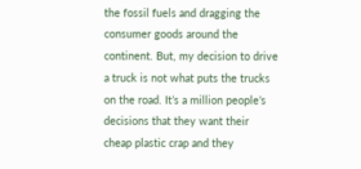the fossil fuels and dragging the consumer goods around the continent. But, my decision to drive a truck is not what puts the trucks on the road. It’s a million people’s decisions that they want their cheap plastic crap and they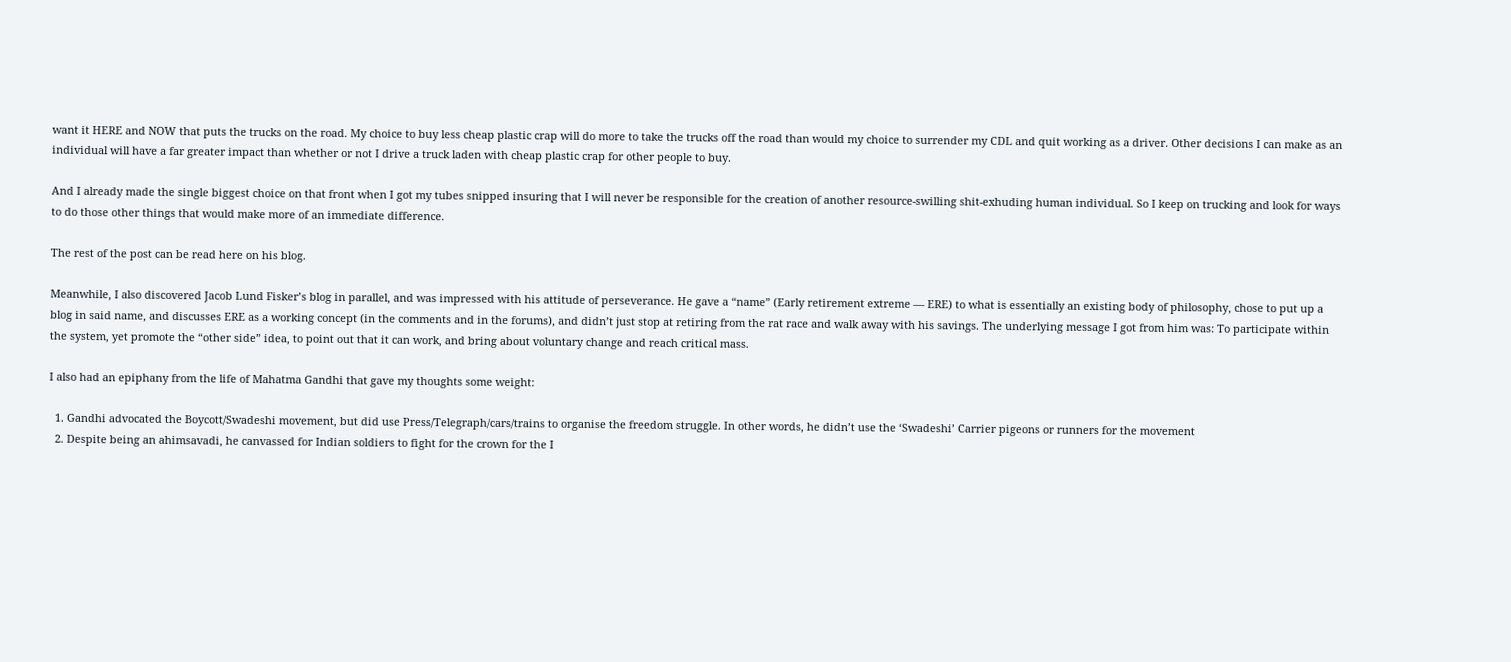want it HERE and NOW that puts the trucks on the road. My choice to buy less cheap plastic crap will do more to take the trucks off the road than would my choice to surrender my CDL and quit working as a driver. Other decisions I can make as an individual will have a far greater impact than whether or not I drive a truck laden with cheap plastic crap for other people to buy.

And I already made the single biggest choice on that front when I got my tubes snipped insuring that I will never be responsible for the creation of another resource-swilling shit-exhuding human individual. So I keep on trucking and look for ways to do those other things that would make more of an immediate difference.

The rest of the post can be read here on his blog.

Meanwhile, I also discovered Jacob Lund Fisker’s blog in parallel, and was impressed with his attitude of perseverance. He gave a “name” (Early retirement extreme — ERE) to what is essentially an existing body of philosophy, chose to put up a blog in said name, and discusses ERE as a working concept (in the comments and in the forums), and didn’t just stop at retiring from the rat race and walk away with his savings. The underlying message I got from him was: To participate within the system, yet promote the “other side” idea, to point out that it can work, and bring about voluntary change and reach critical mass.

I also had an epiphany from the life of Mahatma Gandhi that gave my thoughts some weight:

  1. Gandhi advocated the Boycott/Swadeshi movement, but did use Press/Telegraph/cars/trains to organise the freedom struggle. In other words, he didn’t use the ‘Swadeshi’ Carrier pigeons or runners for the movement
  2. Despite being an ahimsavadi, he canvassed for Indian soldiers to fight for the crown for the I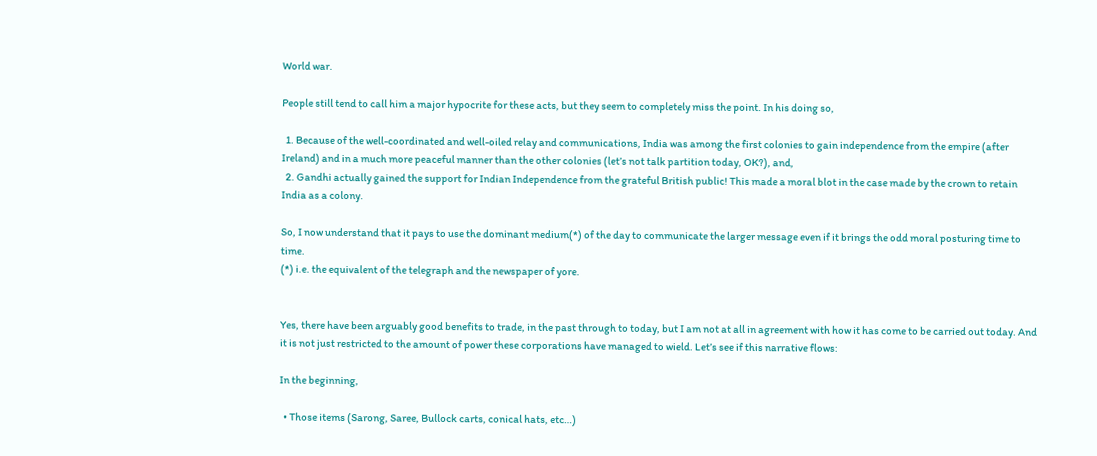World war.

People still tend to call him a major hypocrite for these acts, but they seem to completely miss the point. In his doing so,

  1. Because of the well-coordinated and well-oiled relay and communications, India was among the first colonies to gain independence from the empire (after Ireland) and in a much more peaceful manner than the other colonies (let’s not talk partition today, OK?), and,
  2. Gandhi actually gained the support for Indian Independence from the grateful British public! This made a moral blot in the case made by the crown to retain India as a colony.

So, I now understand that it pays to use the dominant medium(*) of the day to communicate the larger message even if it brings the odd moral posturing time to time.
(*) i.e. the equivalent of the telegraph and the newspaper of yore.


Yes, there have been arguably good benefits to trade, in the past through to today, but I am not at all in agreement with how it has come to be carried out today. And it is not just restricted to the amount of power these corporations have managed to wield. Let’s see if this narrative flows:

In the beginning,

  • Those items (Sarong, Saree, Bullock carts, conical hats, etc…)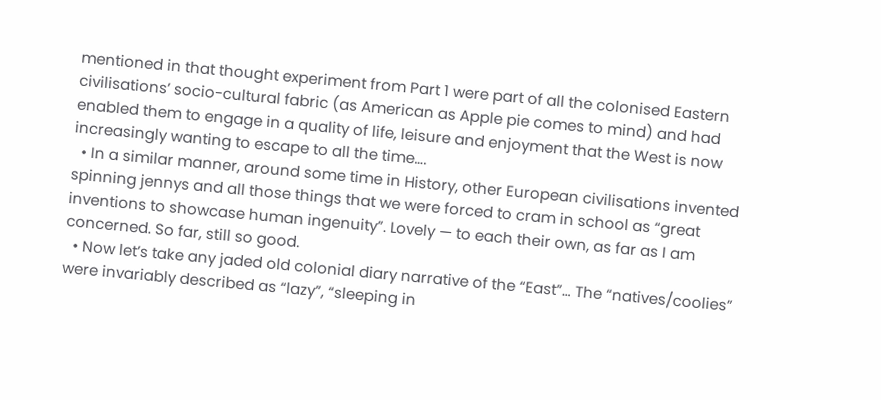mentioned in that thought experiment from Part 1 were part of all the colonised Eastern civilisations’ socio-cultural fabric (as American as Apple pie comes to mind) and had enabled them to engage in a quality of life, leisure and enjoyment that the West is now increasingly wanting to escape to all the time….
  • In a similar manner, around some time in History, other European civilisations invented spinning jennys and all those things that we were forced to cram in school as “great inventions to showcase human ingenuity”. Lovely — to each their own, as far as I am concerned. So far, still so good.
  • Now let’s take any jaded old colonial diary narrative of the “East”… The “natives/coolies” were invariably described as “lazy”, “sleeping in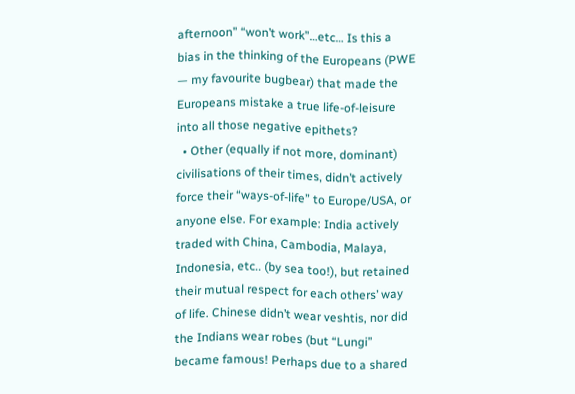afternoon” “won’t work”…etc… Is this a bias in the thinking of the Europeans (PWE — my favourite bugbear) that made the Europeans mistake a true life-of-leisure into all those negative epithets?
  • Other (equally if not more, dominant) civilisations of their times, didn’t actively force their “ways-of-life” to Europe/USA, or anyone else. For example: India actively traded with China, Cambodia, Malaya, Indonesia, etc.. (by sea too!), but retained their mutual respect for each others’ way of life. Chinese didn’t wear veshtis, nor did the Indians wear robes (but “Lungi” became famous! Perhaps due to a shared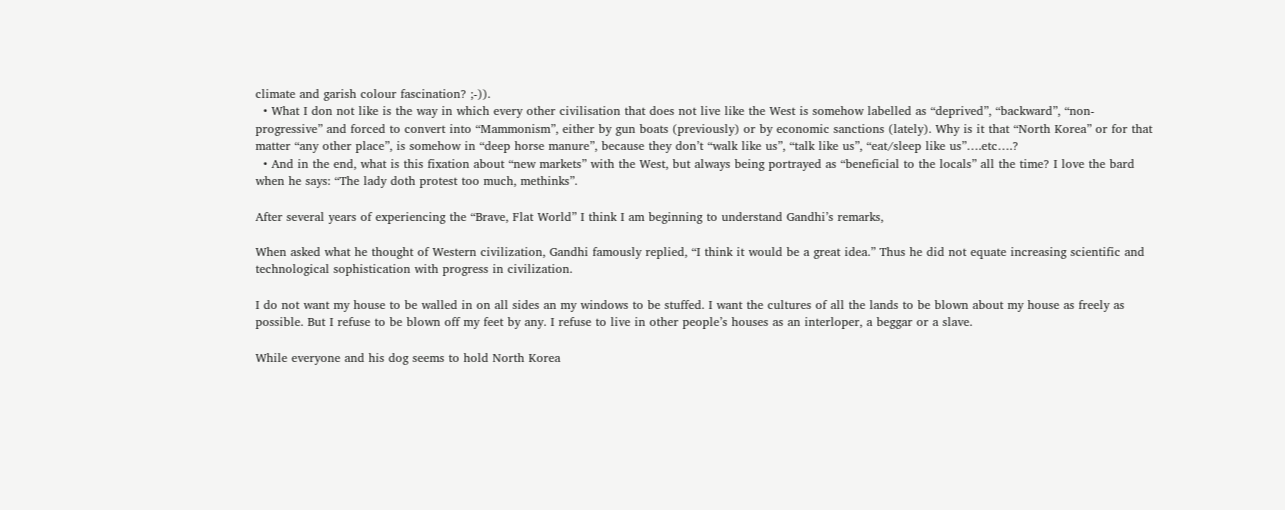climate and garish colour fascination? ;-)).
  • What I don not like is the way in which every other civilisation that does not live like the West is somehow labelled as “deprived”, “backward”, “non-progressive” and forced to convert into “Mammonism”, either by gun boats (previously) or by economic sanctions (lately). Why is it that “North Korea” or for that matter “any other place”, is somehow in “deep horse manure”, because they don’t “walk like us”, “talk like us”, “eat/sleep like us”….etc….?
  • And in the end, what is this fixation about “new markets” with the West, but always being portrayed as “beneficial to the locals” all the time? I love the bard when he says: “The lady doth protest too much, methinks”.

After several years of experiencing the “Brave, Flat World” I think I am beginning to understand Gandhi’s remarks,

When asked what he thought of Western civilization, Gandhi famously replied, “I think it would be a great idea.” Thus he did not equate increasing scientific and technological sophistication with progress in civilization.

I do not want my house to be walled in on all sides an my windows to be stuffed. I want the cultures of all the lands to be blown about my house as freely as possible. But I refuse to be blown off my feet by any. I refuse to live in other people’s houses as an interloper, a beggar or a slave.

While everyone and his dog seems to hold North Korea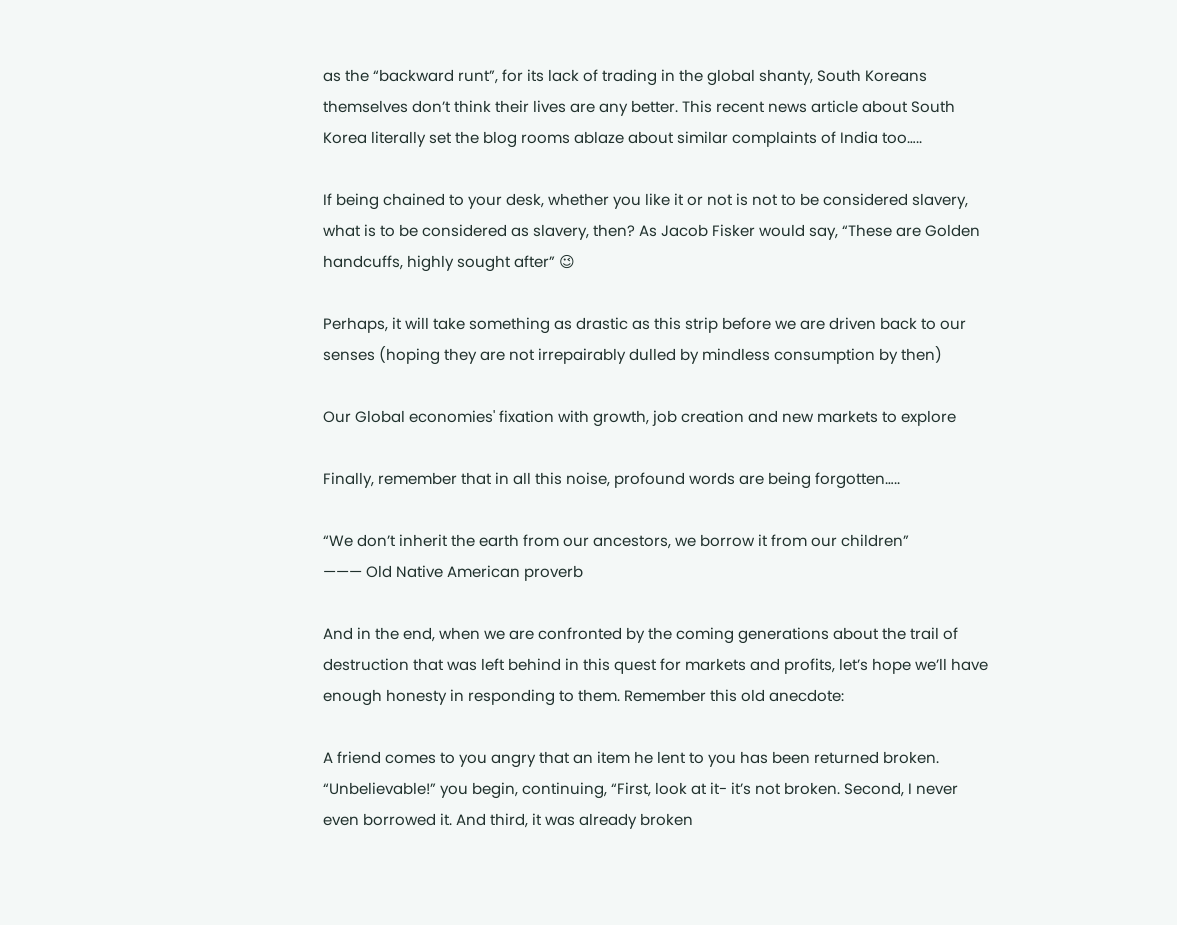as the “backward runt”, for its lack of trading in the global shanty, South Koreans themselves don’t think their lives are any better. This recent news article about South Korea literally set the blog rooms ablaze about similar complaints of India too…..

If being chained to your desk, whether you like it or not is not to be considered slavery, what is to be considered as slavery, then? As Jacob Fisker would say, “These are Golden handcuffs, highly sought after” 😉

Perhaps, it will take something as drastic as this strip before we are driven back to our senses (hoping they are not irrepairably dulled by mindless consumption by then)

Our Global economies' fixation with growth, job creation and new markets to explore

Finally, remember that in all this noise, profound words are being forgotten…..

“We don’t inherit the earth from our ancestors, we borrow it from our children”
——— Old Native American proverb

And in the end, when we are confronted by the coming generations about the trail of destruction that was left behind in this quest for markets and profits, let’s hope we’ll have enough honesty in responding to them. Remember this old anecdote:

A friend comes to you angry that an item he lent to you has been returned broken. “Unbelievable!” you begin, continuing, “First, look at it- it’s not broken. Second, I never even borrowed it. And third, it was already broken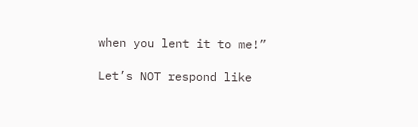when you lent it to me!”

Let’s NOT respond like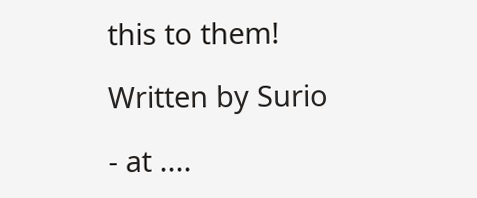this to them!

Written by Surio

- at ....